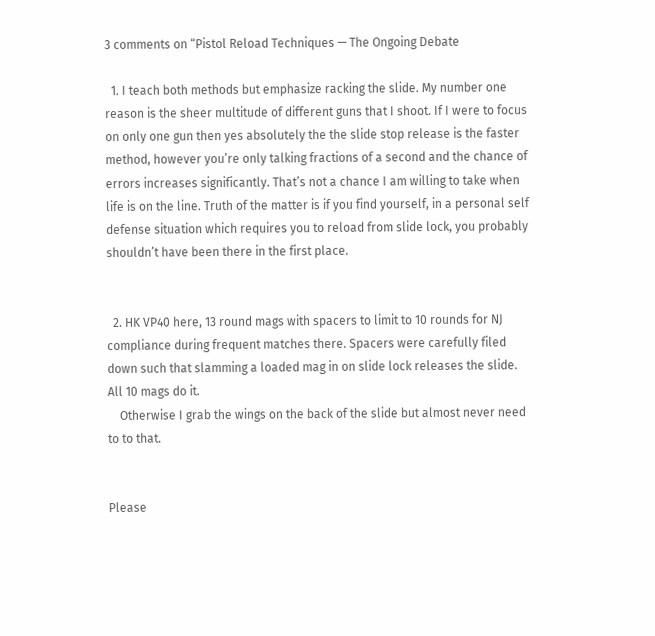3 comments on “Pistol Reload Techniques — The Ongoing Debate

  1. I teach both methods but emphasize racking the slide. My number one reason is the sheer multitude of different guns that I shoot. If I were to focus on only one gun then yes absolutely the the slide stop release is the faster method, however you’re only talking fractions of a second and the chance of errors increases significantly. That’s not a chance I am willing to take when life is on the line. Truth of the matter is if you find yourself, in a personal self defense situation which requires you to reload from slide lock, you probably shouldn’t have been there in the first place.


  2. HK VP40 here, 13 round mags with spacers to limit to 10 rounds for NJ compliance during frequent matches there. Spacers were carefully filed down such that slamming a loaded mag in on slide lock releases the slide. All 10 mags do it.
    Otherwise I grab the wings on the back of the slide but almost never need to to that.


Please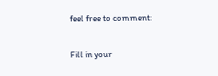feel free to comment:

Fill in your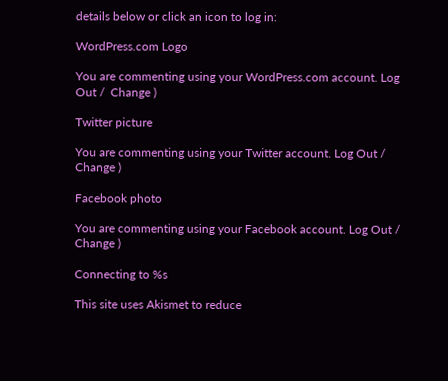details below or click an icon to log in:

WordPress.com Logo

You are commenting using your WordPress.com account. Log Out /  Change )

Twitter picture

You are commenting using your Twitter account. Log Out /  Change )

Facebook photo

You are commenting using your Facebook account. Log Out /  Change )

Connecting to %s

This site uses Akismet to reduce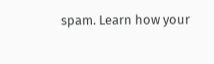spam. Learn how your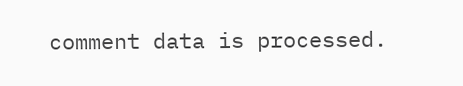comment data is processed.